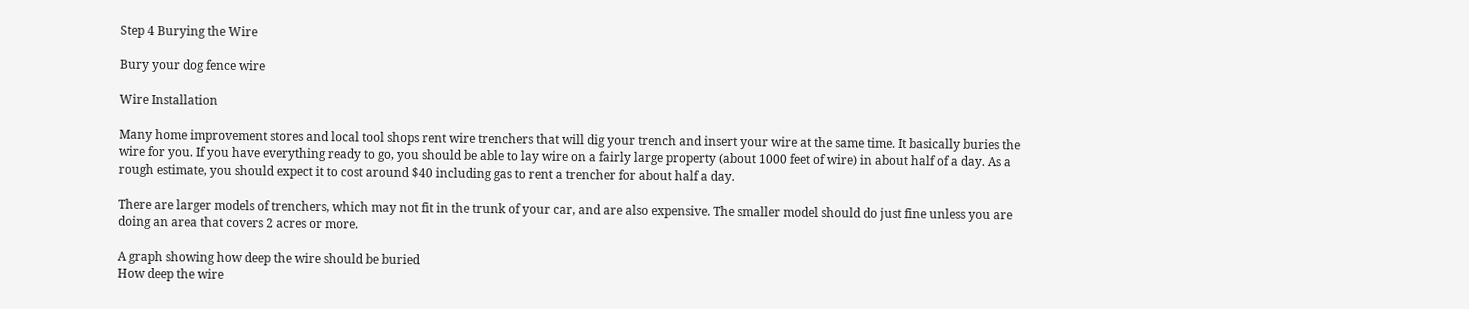Step 4 Burying the Wire

Bury your dog fence wire

Wire Installation

Many home improvement stores and local tool shops rent wire trenchers that will dig your trench and insert your wire at the same time. It basically buries the wire for you. If you have everything ready to go, you should be able to lay wire on a fairly large property (about 1000 feet of wire) in about half of a day. As a rough estimate, you should expect it to cost around $40 including gas to rent a trencher for about half a day.

There are larger models of trenchers, which may not fit in the trunk of your car, and are also expensive. The smaller model should do just fine unless you are doing an area that covers 2 acres or more.

A graph showing how deep the wire should be buried
How deep the wire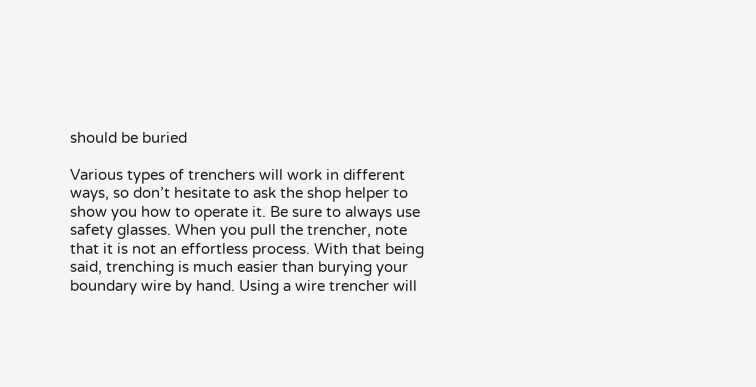should be buried

Various types of trenchers will work in different ways, so don’t hesitate to ask the shop helper to show you how to operate it. Be sure to always use safety glasses. When you pull the trencher, note that it is not an effortless process. With that being said, trenching is much easier than burying your boundary wire by hand. Using a wire trencher will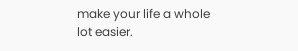make your life a whole lot easier.